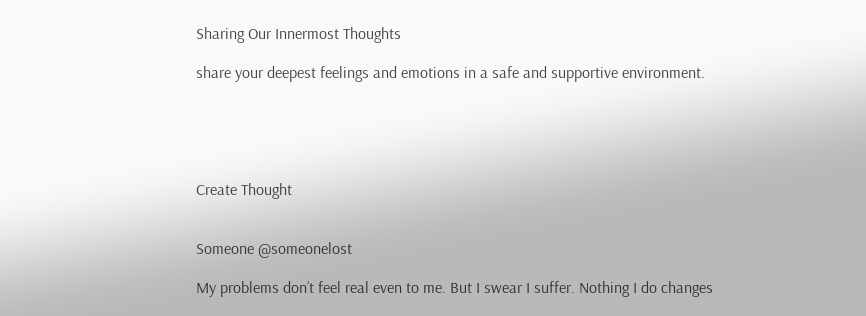Sharing Our Innermost Thoughts

share your deepest feelings and emotions in a safe and supportive environment.





Create Thought


Someone @someonelost

My problems don’t feel real even to me. But I swear I suffer. Nothing I do changes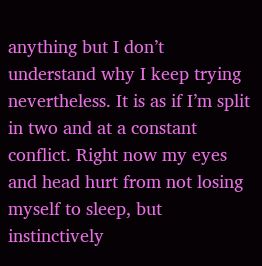anything but I don’t understand why I keep trying nevertheless. It is as if I’m split in two and at a constant conflict. Right now my eyes and head hurt from not losing myself to sleep, but instinctively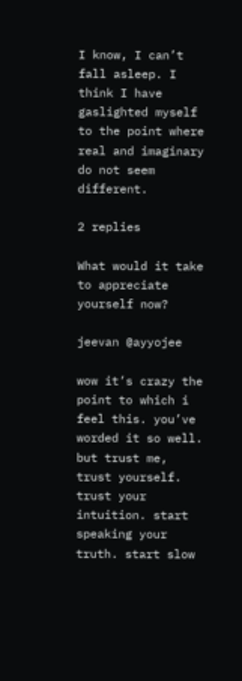I know, I can’t fall asleep. I think I have gaslighted myself to the point where real and imaginary do not seem different.

2 replies

What would it take to appreciate yourself now?

jeevan @ayyojee

wow it’s crazy the point to which i feel this. you’ve worded it so well. but trust me, trust yourself. trust your intuition. start speaking your truth. start slow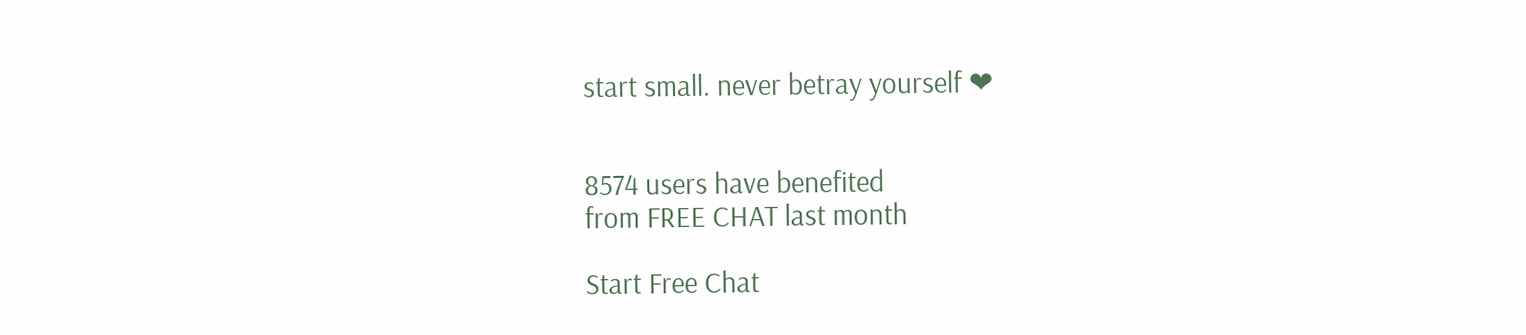start small. never betray yourself ❤


8574 users have benefited
from FREE CHAT last month

Start Free Chat